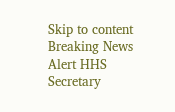Skip to content
Breaking News Alert HHS Secretary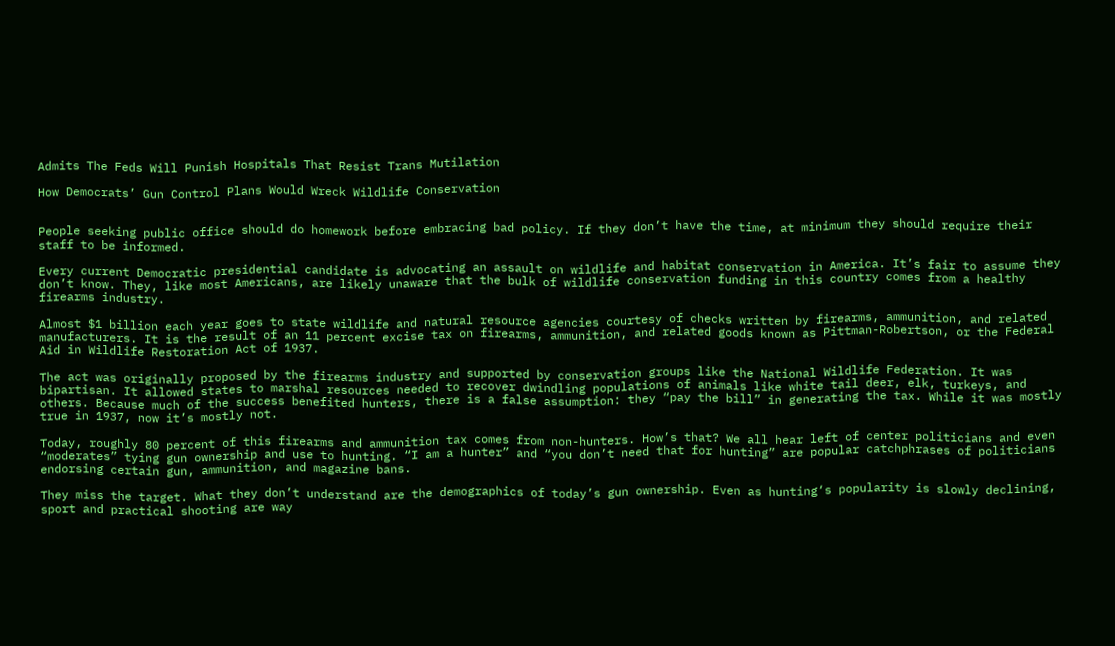Admits The Feds Will Punish Hospitals That Resist Trans Mutilation

How Democrats’ Gun Control Plans Would Wreck Wildlife Conservation


People seeking public office should do homework before embracing bad policy. If they don’t have the time, at minimum they should require their staff to be informed.

Every current Democratic presidential candidate is advocating an assault on wildlife and habitat conservation in America. It’s fair to assume they don’t know. They, like most Americans, are likely unaware that the bulk of wildlife conservation funding in this country comes from a healthy firearms industry.

Almost $1 billion each year goes to state wildlife and natural resource agencies courtesy of checks written by firearms, ammunition, and related manufacturers. It is the result of an 11 percent excise tax on firearms, ammunition, and related goods known as Pittman-Robertson, or the Federal Aid in Wildlife Restoration Act of 1937.

The act was originally proposed by the firearms industry and supported by conservation groups like the National Wildlife Federation. It was bipartisan. It allowed states to marshal resources needed to recover dwindling populations of animals like white tail deer, elk, turkeys, and others. Because much of the success benefited hunters, there is a false assumption: they “pay the bill” in generating the tax. While it was mostly true in 1937, now it’s mostly not.

Today, roughly 80 percent of this firearms and ammunition tax comes from non-hunters. How’s that? We all hear left of center politicians and even “moderates” tying gun ownership and use to hunting. “I am a hunter” and “you don’t need that for hunting” are popular catchphrases of politicians endorsing certain gun, ammunition, and magazine bans.

They miss the target. What they don’t understand are the demographics of today’s gun ownership. Even as hunting‘s popularity is slowly declining, sport and practical shooting are way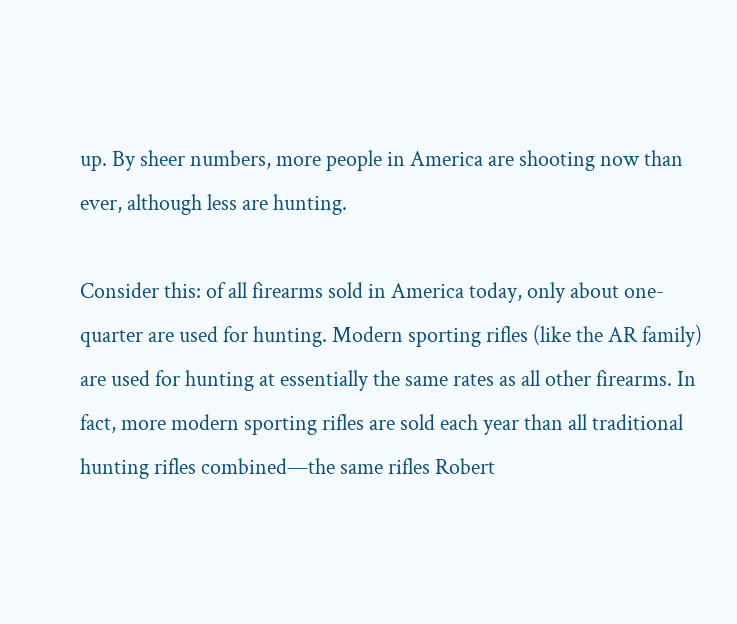up. By sheer numbers, more people in America are shooting now than ever, although less are hunting.

Consider this: of all firearms sold in America today, only about one-quarter are used for hunting. Modern sporting rifles (like the AR family) are used for hunting at essentially the same rates as all other firearms. In fact, more modern sporting rifles are sold each year than all traditional hunting rifles combined—the same rifles Robert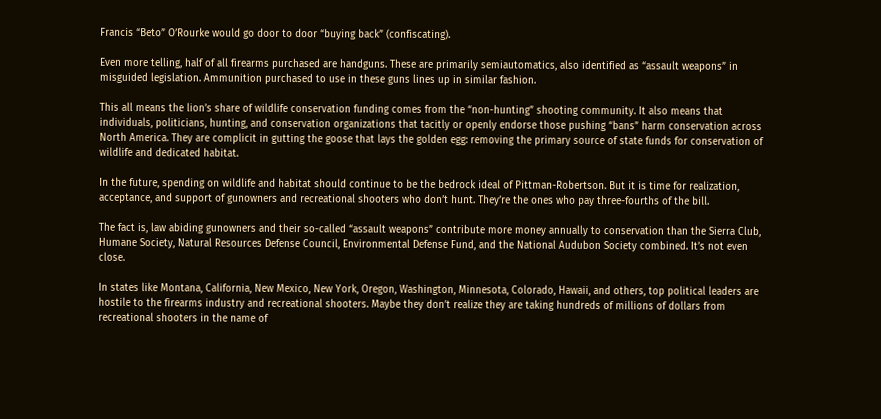Francis “Beto” O’Rourke would go door to door “buying back” (confiscating).

Even more telling, half of all firearms purchased are handguns. These are primarily semiautomatics, also identified as “assault weapons” in misguided legislation. Ammunition purchased to use in these guns lines up in similar fashion.

This all means the lion’s share of wildlife conservation funding comes from the “non-hunting” shooting community. It also means that individuals, politicians, hunting, and conservation organizations that tacitly or openly endorse those pushing “bans” harm conservation across North America. They are complicit in gutting the goose that lays the golden egg: removing the primary source of state funds for conservation of wildlife and dedicated habitat.

In the future, spending on wildlife and habitat should continue to be the bedrock ideal of Pittman-Robertson. But it is time for realization, acceptance, and support of gunowners and recreational shooters who don’t hunt. They’re the ones who pay three-fourths of the bill.

The fact is, law abiding gunowners and their so-called “assault weapons” contribute more money annually to conservation than the Sierra Club, Humane Society, Natural Resources Defense Council, Environmental Defense Fund, and the National Audubon Society combined. It’s not even close.

In states like Montana, California, New Mexico, New York, Oregon, Washington, Minnesota, Colorado, Hawaii, and others, top political leaders are hostile to the firearms industry and recreational shooters. Maybe they don’t realize they are taking hundreds of millions of dollars from recreational shooters in the name of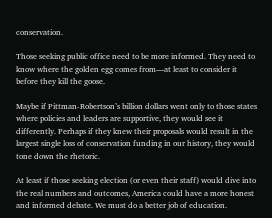conservation.

Those seeking public office need to be more informed. They need to know where the golden egg comes from—at least to consider it before they kill the goose.

Maybe if Pittman-Robertson’s billion dollars went only to those states where policies and leaders are supportive, they would see it differently. Perhaps if they knew their proposals would result in the largest single loss of conservation funding in our history, they would tone down the rhetoric.

At least if those seeking election (or even their staff) would dive into the real numbers and outcomes, America could have a more honest and informed debate. We must do a better job of education.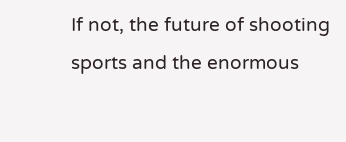If not, the future of shooting sports and the enormous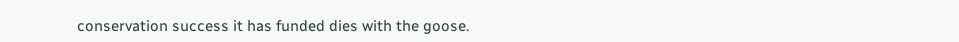conservation success it has funded dies with the goose.